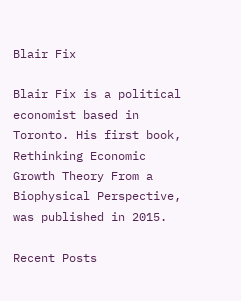Blair Fix

Blair Fix is a political economist based in Toronto. His first book, Rethinking Economic Growth Theory From a Biophysical Perspective, was published in 2015.

Recent Posts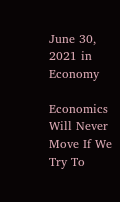June 30, 2021 in Economy

Economics Will Never Move If We Try To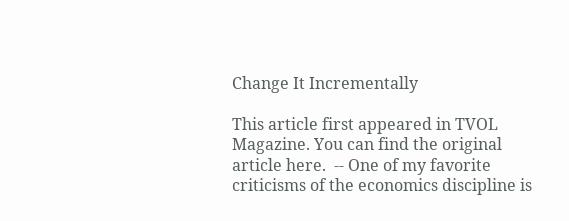Change It Incrementally

This article first appeared in TVOL Magazine. You can find the original article here.  -- One of my favorite criticisms of the economics discipline is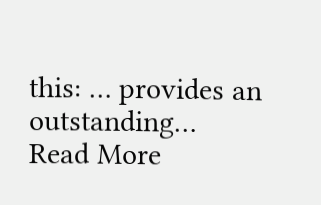this: … provides an outstanding…
Read More